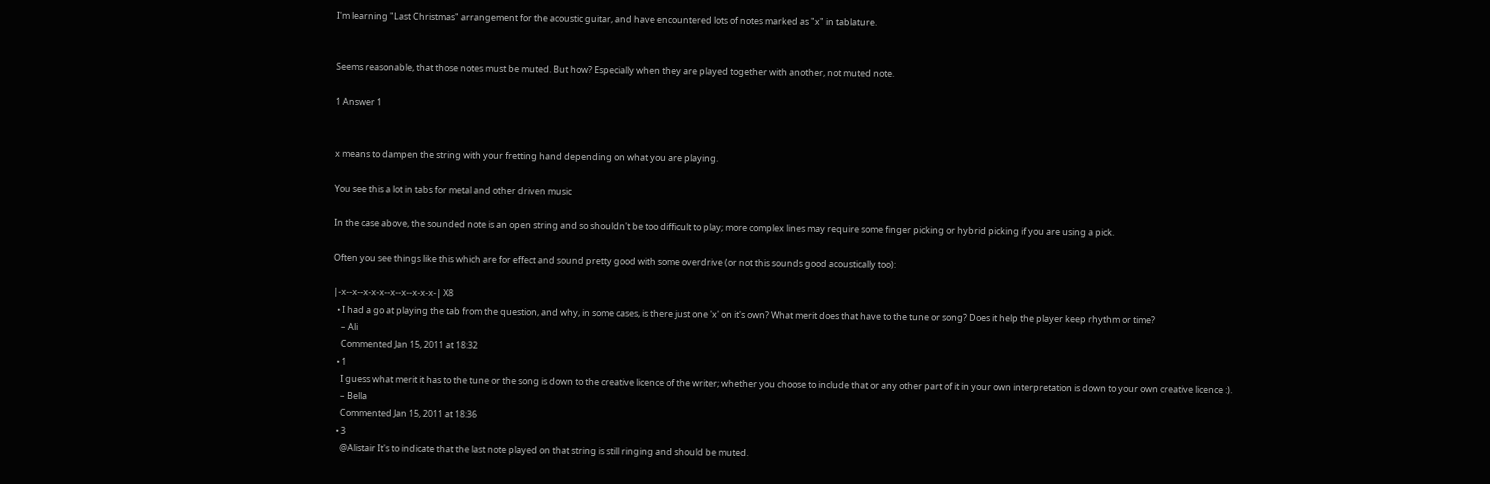I'm learning "Last Christmas" arrangement for the acoustic guitar, and have encountered lots of notes marked as "x" in tablature.


Seems reasonable, that those notes must be muted. But how? Especially when they are played together with another, not muted note.

1 Answer 1


x means to dampen the string with your fretting hand depending on what you are playing.

You see this a lot in tabs for metal and other driven music

In the case above, the sounded note is an open string and so shouldn't be too difficult to play; more complex lines may require some finger picking or hybrid picking if you are using a pick.

Often you see things like this which are for effect and sound pretty good with some overdrive (or not this sounds good acoustically too):

|-x--x--x-x-x--x--x--x-x-x-| X8
  • I had a go at playing the tab from the question, and why, in some cases, is there just one 'x' on it's own? What merit does that have to the tune or song? Does it help the player keep rhythm or time?
    – Ali
    Commented Jan 15, 2011 at 18:32
  • 1
    I guess what merit it has to the tune or the song is down to the creative licence of the writer; whether you choose to include that or any other part of it in your own interpretation is down to your own creative licence :).
    – Bella
    Commented Jan 15, 2011 at 18:36
  • 3
    @Alistair It's to indicate that the last note played on that string is still ringing and should be muted.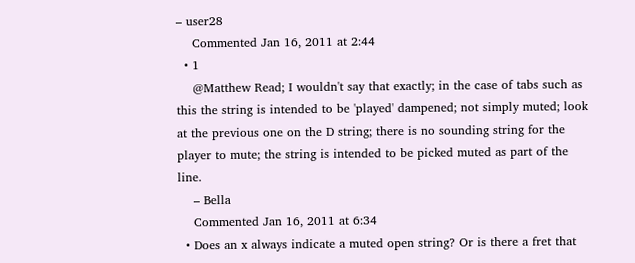– user28
    Commented Jan 16, 2011 at 2:44
  • 1
    @Matthew Read; I wouldn't say that exactly; in the case of tabs such as this the string is intended to be 'played' dampened; not simply muted; look at the previous one on the D string; there is no sounding string for the player to mute; the string is intended to be picked muted as part of the line.
    – Bella
    Commented Jan 16, 2011 at 6:34
  • Does an x always indicate a muted open string? Or is there a fret that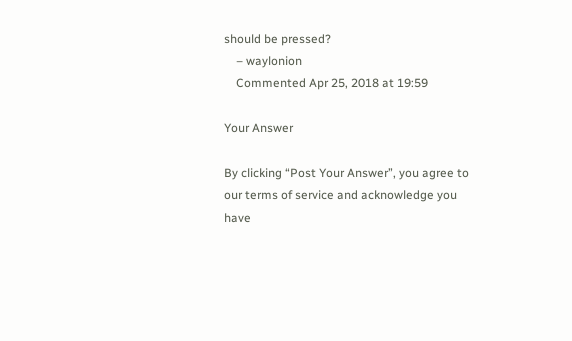should be pressed?
    – waylonion
    Commented Apr 25, 2018 at 19:59

Your Answer

By clicking “Post Your Answer”, you agree to our terms of service and acknowledge you have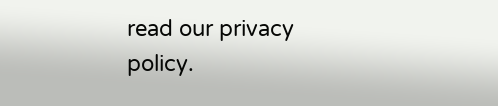read our privacy policy.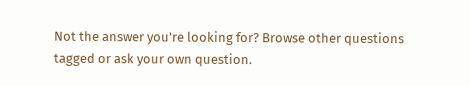Not the answer you're looking for? Browse other questions tagged or ask your own question.